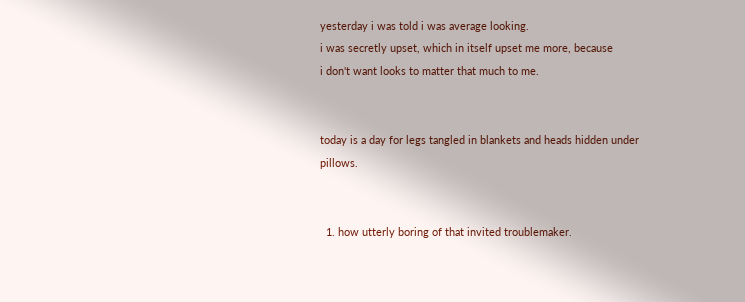yesterday i was told i was average looking.
i was secretly upset, which in itself upset me more, because
i don't want looks to matter that much to me.


today is a day for legs tangled in blankets and heads hidden under pillows.


  1. how utterly boring of that invited troublemaker.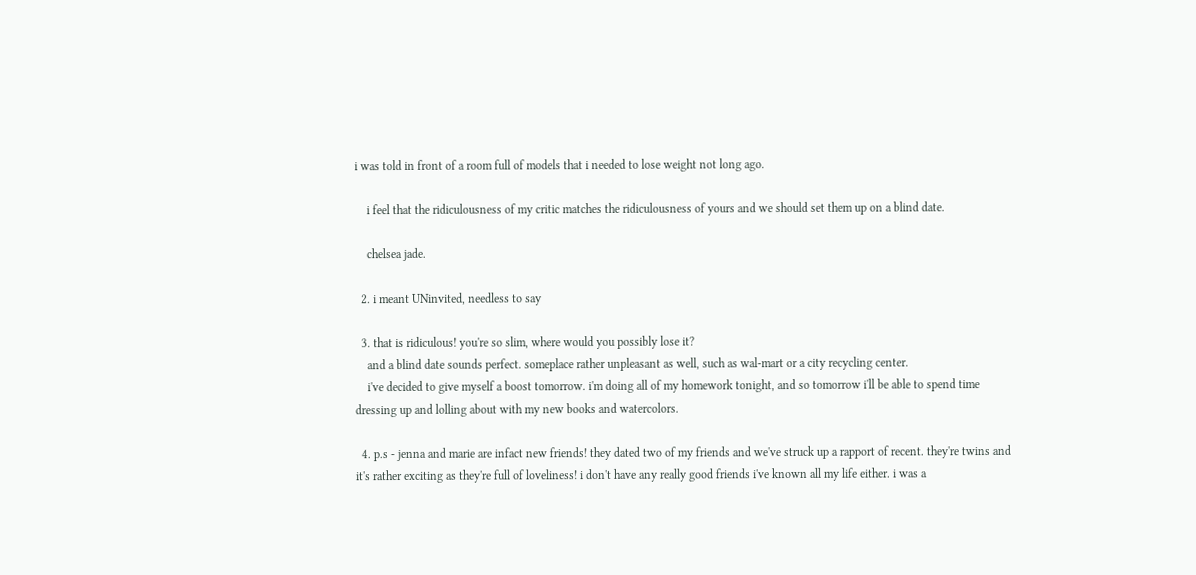i was told in front of a room full of models that i needed to lose weight not long ago.

    i feel that the ridiculousness of my critic matches the ridiculousness of yours and we should set them up on a blind date.

    chelsea jade.

  2. i meant UNinvited, needless to say

  3. that is ridiculous! you're so slim, where would you possibly lose it?
    and a blind date sounds perfect. someplace rather unpleasant as well, such as wal-mart or a city recycling center.
    i've decided to give myself a boost tomorrow. i'm doing all of my homework tonight, and so tomorrow i'll be able to spend time dressing up and lolling about with my new books and watercolors.

  4. p.s - jenna and marie are infact new friends! they dated two of my friends and we've struck up a rapport of recent. they're twins and it's rather exciting as they're full of loveliness! i don't have any really good friends i've known all my life either. i was a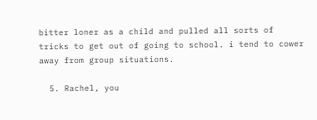bitter loner as a child and pulled all sorts of tricks to get out of going to school. i tend to cower away from group situations.

  5. Rachel, you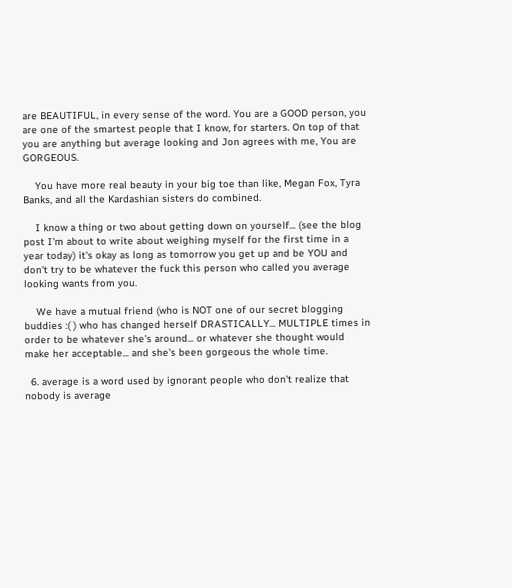are BEAUTIFUL, in every sense of the word. You are a GOOD person, you are one of the smartest people that I know, for starters. On top of that you are anything but average looking and Jon agrees with me, You are GORGEOUS.

    You have more real beauty in your big toe than like, Megan Fox, Tyra Banks, and all the Kardashian sisters do combined.

    I know a thing or two about getting down on yourself... (see the blog post I'm about to write about weighing myself for the first time in a year today) it's okay as long as tomorrow you get up and be YOU and don't try to be whatever the fuck this person who called you average looking wants from you.

    We have a mutual friend (who is NOT one of our secret blogging buddies :( ) who has changed herself DRASTICALLY... MULTIPLE times in order to be whatever she's around... or whatever she thought would make her acceptable... and she's been gorgeous the whole time.

  6. average is a word used by ignorant people who don't realize that nobody is average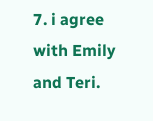7. i agree with Emily and Teri.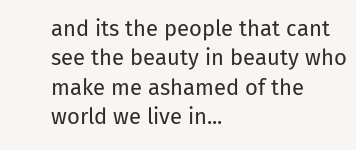and its the people that cant see the beauty in beauty who make me ashamed of the world we live in...